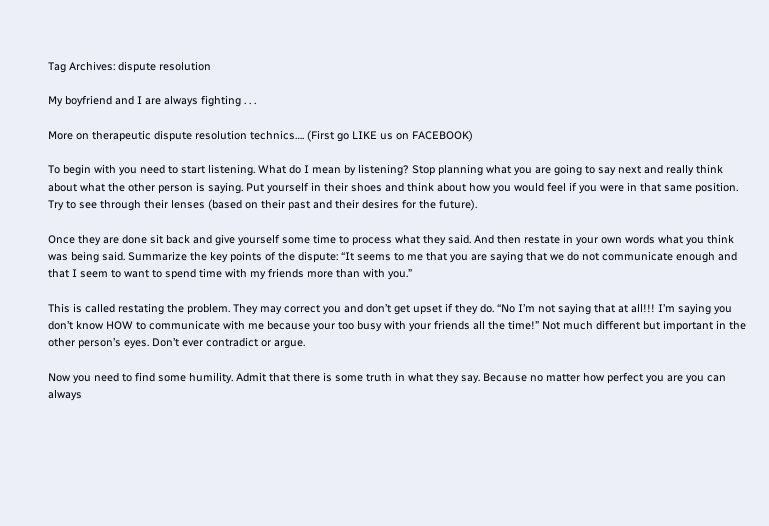Tag Archives: dispute resolution

My boyfriend and I are always fighting . . .

More on therapeutic dispute resolution technics…. (First go LIKE us on FACEBOOK)

To begin with you need to start listening. What do I mean by listening? Stop planning what you are going to say next and really think about what the other person is saying. Put yourself in their shoes and think about how you would feel if you were in that same position. Try to see through their lenses (based on their past and their desires for the future).

Once they are done sit back and give yourself some time to process what they said. And then restate in your own words what you think was being said. Summarize the key points of the dispute: “It seems to me that you are saying that we do not communicate enough and that I seem to want to spend time with my friends more than with you.”

This is called restating the problem. They may correct you and don’t get upset if they do. “No I’m not saying that at all!!! I’m saying you don’t know HOW to communicate with me because your too busy with your friends all the time!” Not much different but important in the other person’s eyes. Don’t ever contradict or argue.

Now you need to find some humility. Admit that there is some truth in what they say. Because no matter how perfect you are you can always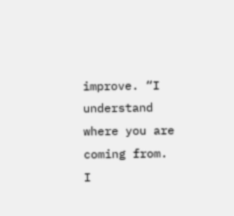improve. “I understand where you are coming from. I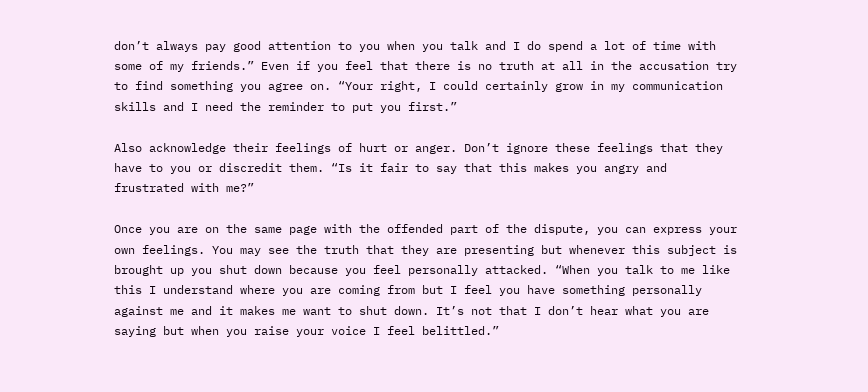don’t always pay good attention to you when you talk and I do spend a lot of time with some of my friends.” Even if you feel that there is no truth at all in the accusation try to find something you agree on. “Your right, I could certainly grow in my communication skills and I need the reminder to put you first.”

Also acknowledge their feelings of hurt or anger. Don’t ignore these feelings that they have to you or discredit them. “Is it fair to say that this makes you angry and frustrated with me?”

Once you are on the same page with the offended part of the dispute, you can express your own feelings. You may see the truth that they are presenting but whenever this subject is brought up you shut down because you feel personally attacked. “When you talk to me like this I understand where you are coming from but I feel you have something personally against me and it makes me want to shut down. It’s not that I don’t hear what you are saying but when you raise your voice I feel belittled.”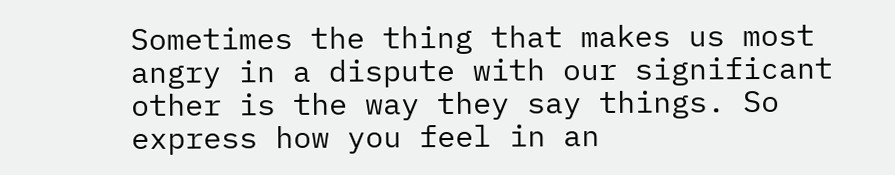Sometimes the thing that makes us most angry in a dispute with our significant other is the way they say things. So express how you feel in an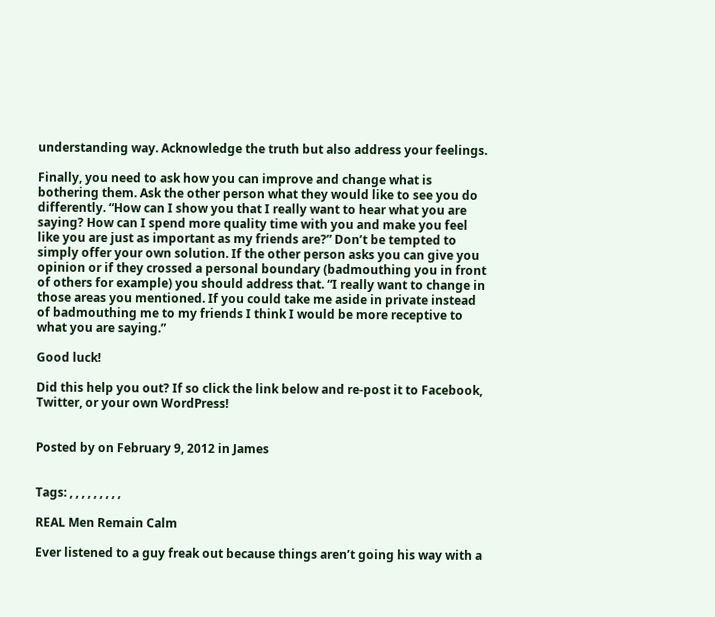understanding way. Acknowledge the truth but also address your feelings.

Finally, you need to ask how you can improve and change what is bothering them. Ask the other person what they would like to see you do differently. “How can I show you that I really want to hear what you are saying? How can I spend more quality time with you and make you feel like you are just as important as my friends are?” Don’t be tempted to simply offer your own solution. If the other person asks you can give you opinion or if they crossed a personal boundary (badmouthing you in front of others for example) you should address that. “I really want to change in those areas you mentioned. If you could take me aside in private instead of badmouthing me to my friends I think I would be more receptive to what you are saying.”

Good luck!

Did this help you out? If so click the link below and re-post it to Facebook, Twitter, or your own WordPress!


Posted by on February 9, 2012 in James


Tags: , , , , , , , , ,

REAL Men Remain Calm

Ever listened to a guy freak out because things aren’t going his way with a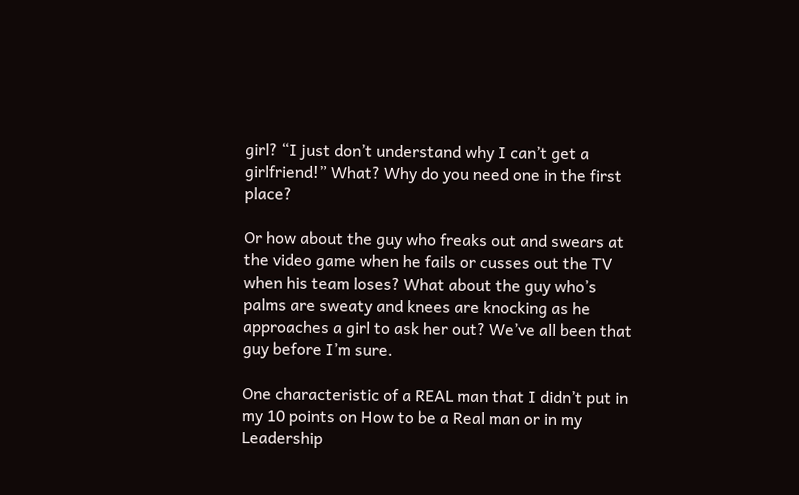girl? “I just don’t understand why I can’t get a girlfriend!” What? Why do you need one in the first place?

Or how about the guy who freaks out and swears at the video game when he fails or cusses out the TV when his team loses? What about the guy who’s palms are sweaty and knees are knocking as he approaches a girl to ask her out? We’ve all been that guy before I’m sure.

One characteristic of a REAL man that I didn’t put in my 10 points on How to be a Real man or in my Leadership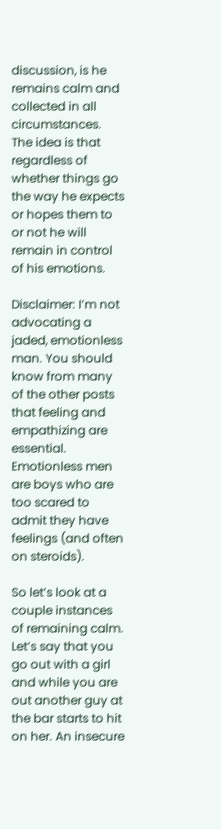discussion, is he remains calm and collected in all circumstances. The idea is that regardless of whether things go the way he expects or hopes them to or not he will remain in control of his emotions.

Disclaimer: I’m not advocating a jaded, emotionless man. You should know from many of the other posts that feeling and empathizing are essential. Emotionless men are boys who are too scared to admit they have feelings (and often on steroids).

So let’s look at a couple instances of remaining calm. Let’s say that you go out with a girl and while you are out another guy at the bar starts to hit on her. An insecure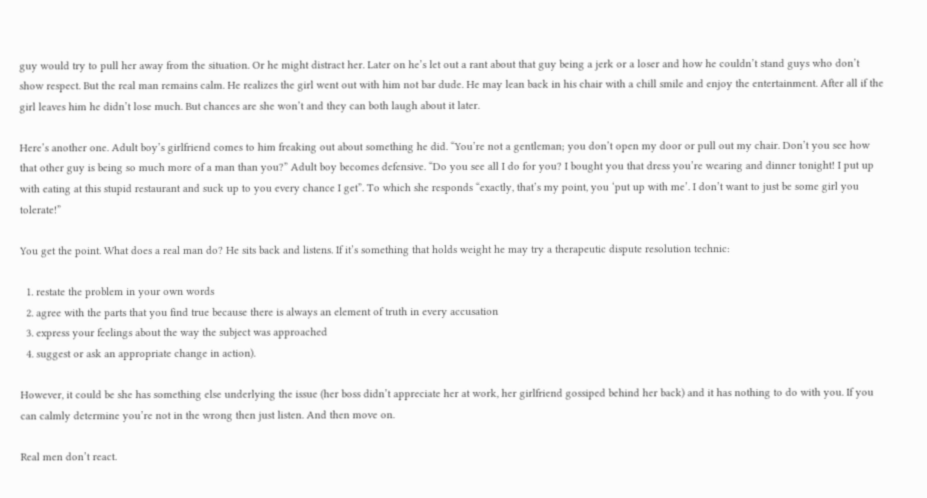guy would try to pull her away from the situation. Or he might distract her. Later on he’s let out a rant about that guy being a jerk or a loser and how he couldn’t stand guys who don’t show respect. But the real man remains calm. He realizes the girl went out with him not bar dude. He may lean back in his chair with a chill smile and enjoy the entertainment. After all if the girl leaves him he didn’t lose much. But chances are she won’t and they can both laugh about it later.

Here’s another one. Adult boy’s girlfriend comes to him freaking out about something he did. “You’re not a gentleman; you don’t open my door or pull out my chair. Don’t you see how that other guy is being so much more of a man than you?” Adult boy becomes defensive. “Do you see all I do for you? I bought you that dress you’re wearing and dinner tonight! I put up with eating at this stupid restaurant and suck up to you every chance I get”. To which she responds “exactly, that’s my point, you ‘put up with me’. I don’t want to just be some girl you tolerate!”

You get the point. What does a real man do? He sits back and listens. If it’s something that holds weight he may try a therapeutic dispute resolution technic:

  1. restate the problem in your own words
  2. agree with the parts that you find true because there is always an element of truth in every accusation
  3. express your feelings about the way the subject was approached
  4. suggest or ask an appropriate change in action).

However, it could be she has something else underlying the issue (her boss didn’t appreciate her at work, her girlfriend gossiped behind her back) and it has nothing to do with you. If you can calmly determine you’re not in the wrong then just listen. And then move on.

Real men don’t react.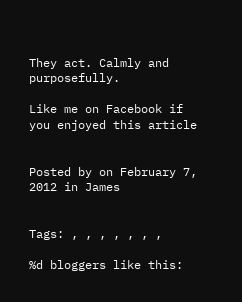They act. Calmly and purposefully.

Like me on Facebook if you enjoyed this article


Posted by on February 7, 2012 in James


Tags: , , , , , , ,

%d bloggers like this: